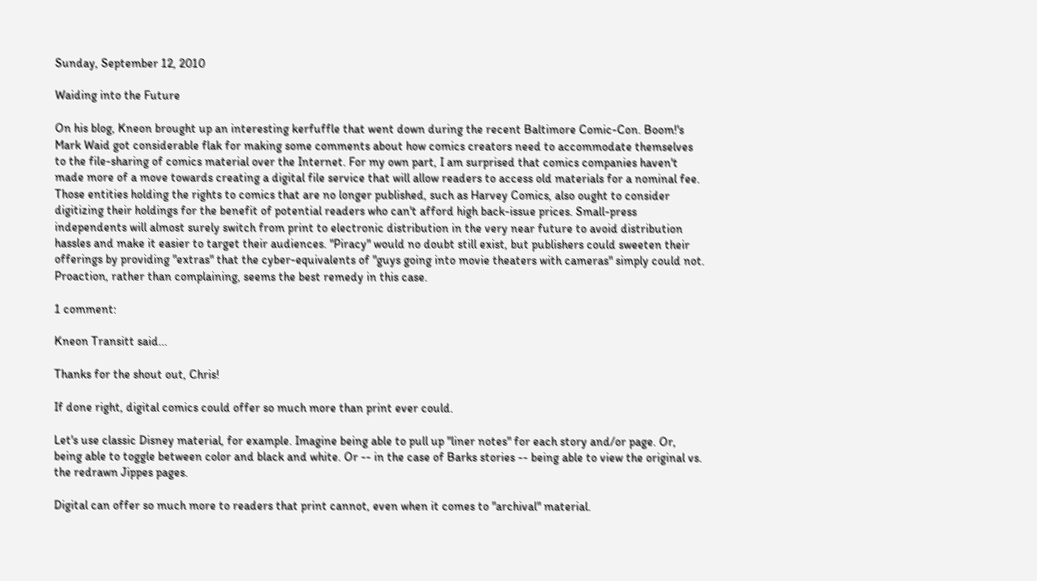Sunday, September 12, 2010

Waiding into the Future

On his blog, Kneon brought up an interesting kerfuffle that went down during the recent Baltimore Comic-Con. Boom!'s Mark Waid got considerable flak for making some comments about how comics creators need to accommodate themselves to the file-sharing of comics material over the Internet. For my own part, I am surprised that comics companies haven't made more of a move towards creating a digital file service that will allow readers to access old materials for a nominal fee. Those entities holding the rights to comics that are no longer published, such as Harvey Comics, also ought to consider digitizing their holdings for the benefit of potential readers who can't afford high back-issue prices. Small-press independents will almost surely switch from print to electronic distribution in the very near future to avoid distribution hassles and make it easier to target their audiences. "Piracy" would no doubt still exist, but publishers could sweeten their offerings by providing "extras" that the cyber-equivalents of "guys going into movie theaters with cameras" simply could not. Proaction, rather than complaining, seems the best remedy in this case.

1 comment:

Kneon Transitt said...

Thanks for the shout out, Chris!

If done right, digital comics could offer so much more than print ever could.

Let's use classic Disney material, for example. Imagine being able to pull up "liner notes" for each story and/or page. Or, being able to toggle between color and black and white. Or -- in the case of Barks stories -- being able to view the original vs. the redrawn Jippes pages.

Digital can offer so much more to readers that print cannot, even when it comes to "archival" material.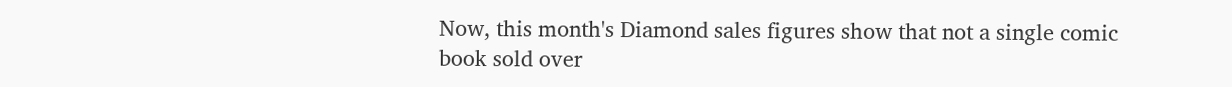Now, this month's Diamond sales figures show that not a single comic book sold over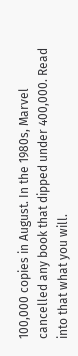100,000 copies in August. In the 1980s, Marvel cancelled any book that dipped under 400,000. Read into that what you will.